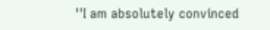''I am absolutely convinced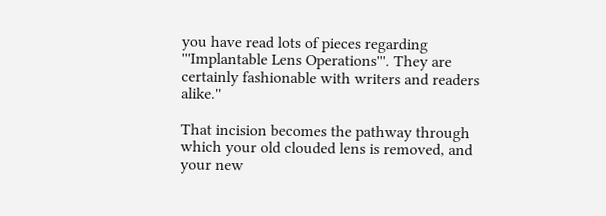you have read lots of pieces regarding '''Implantable Lens Operations'''. They are certainly fashionable with writers and readers alike.''

That incision becomes the pathway through which your old clouded lens is removed, and your new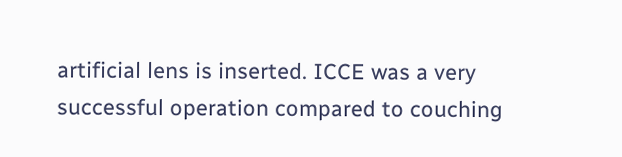artificial lens is inserted. ICCE was a very successful operation compared to couching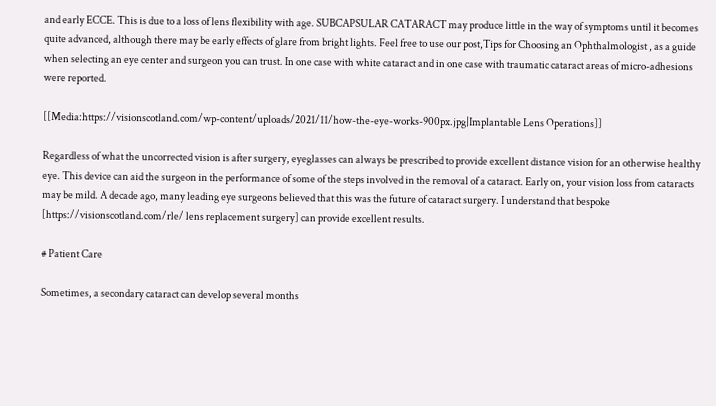and early ECCE. This is due to a loss of lens flexibility with age. SUBCAPSULAR CATARACT may produce little in the way of symptoms until it becomes quite advanced, although there may be early effects of glare from bright lights. Feel free to use our post,Tips for Choosing an Ophthalmologist , as a guide when selecting an eye center and surgeon you can trust. In one case with white cataract and in one case with traumatic cataract areas of micro-adhesions were reported.

[[Media:https://visionscotland.com/wp-content/uploads/2021/11/how-the-eye-works-900px.jpg|Implantable Lens Operations]]

Regardless of what the uncorrected vision is after surgery, eyeglasses can always be prescribed to provide excellent distance vision for an otherwise healthy eye. This device can aid the surgeon in the performance of some of the steps involved in the removal of a cataract. Early on, your vision loss from cataracts may be mild. A decade ago, many leading eye surgeons believed that this was the future of cataract surgery. I understand that bespoke  [https://visionscotland.com/rle/ lens replacement surgery] can provide excellent results.

# Patient Care

Sometimes, a secondary cataract can develop several months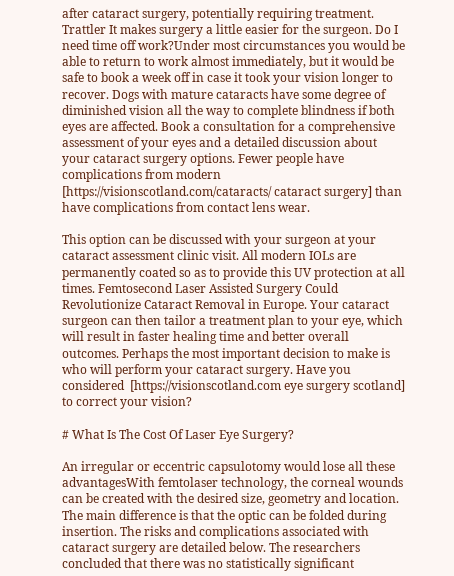after cataract surgery, potentially requiring treatment. Trattler It makes surgery a little easier for the surgeon. Do I need time off work?Under most circumstances you would be able to return to work almost immediately, but it would be safe to book a week off in case it took your vision longer to recover. Dogs with mature cataracts have some degree of diminished vision all the way to complete blindness if both eyes are affected. Book a consultation for a comprehensive assessment of your eyes and a detailed discussion about your cataract surgery options. Fewer people have complications from modern  [https://visionscotland.com/cataracts/ cataract surgery] than have complications from contact lens wear.

This option can be discussed with your surgeon at your cataract assessment clinic visit. All modern IOLs are permanently coated so as to provide this UV protection at all times. Femtosecond Laser Assisted Surgery Could Revolutionize Cataract Removal in Europe. Your cataract surgeon can then tailor a treatment plan to your eye, which will result in faster healing time and better overall outcomes. Perhaps the most important decision to make is who will perform your cataract surgery. Have you considered  [https://visionscotland.com eye surgery scotland] to correct your vision?

# What Is The Cost Of Laser Eye Surgery?

An irregular or eccentric capsulotomy would lose all these advantagesWith femtolaser technology, the corneal wounds can be created with the desired size, geometry and location. The main difference is that the optic can be folded during insertion. The risks and complications associated with cataract surgery are detailed below. The researchers concluded that there was no statistically significant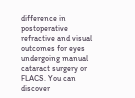difference in postoperative refractive and visual outcomes for eyes undergoing manual cataract surgery or FLACS. You can discover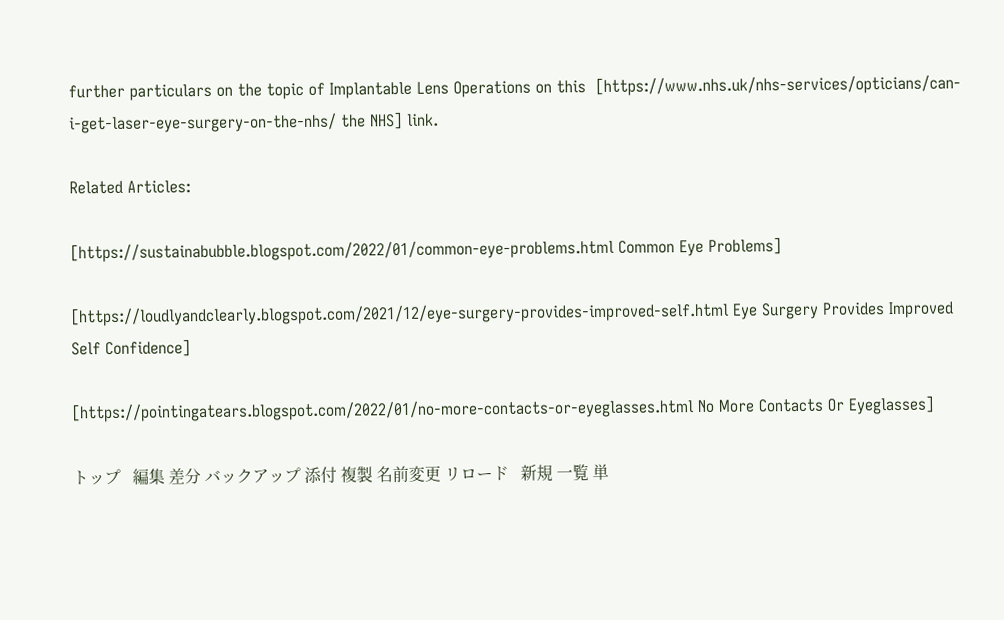further particulars on the topic of Implantable Lens Operations on this  [https://www.nhs.uk/nhs-services/opticians/can-i-get-laser-eye-surgery-on-the-nhs/ the NHS] link.

Related Articles:

[https://sustainabubble.blogspot.com/2022/01/common-eye-problems.html Common Eye Problems]

[https://loudlyandclearly.blogspot.com/2021/12/eye-surgery-provides-improved-self.html Eye Surgery Provides Improved Self Confidence]

[https://pointingatears.blogspot.com/2022/01/no-more-contacts-or-eyeglasses.html No More Contacts Or Eyeglasses]

トップ   編集 差分 バックアップ 添付 複製 名前変更 リロード   新規 一覧 単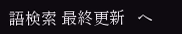語検索 最終更新   ヘ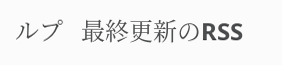ルプ   最終更新のRSS